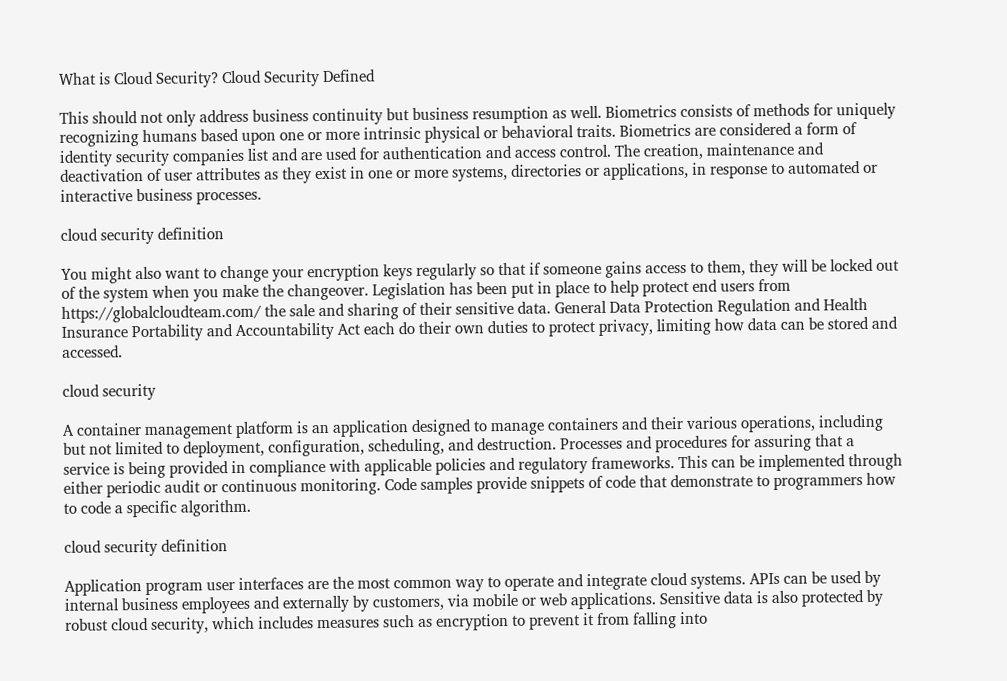What is Cloud Security? Cloud Security Defined

This should not only address business continuity but business resumption as well. Biometrics consists of methods for uniquely recognizing humans based upon one or more intrinsic physical or behavioral traits. Biometrics are considered a form of identity security companies list and are used for authentication and access control. The creation, maintenance and deactivation of user attributes as they exist in one or more systems, directories or applications, in response to automated or interactive business processes.

cloud security definition

You might also want to change your encryption keys regularly so that if someone gains access to them, they will be locked out of the system when you make the changeover. Legislation has been put in place to help protect end users from https://globalcloudteam.com/ the sale and sharing of their sensitive data. General Data Protection Regulation and Health Insurance Portability and Accountability Act each do their own duties to protect privacy, limiting how data can be stored and accessed.

cloud security

A container management platform is an application designed to manage containers and their various operations, including but not limited to deployment, configuration, scheduling, and destruction. Processes and procedures for assuring that a service is being provided in compliance with applicable policies and regulatory frameworks. This can be implemented through either periodic audit or continuous monitoring. Code samples provide snippets of code that demonstrate to programmers how to code a specific algorithm.

cloud security definition

Application program user interfaces are the most common way to operate and integrate cloud systems. APIs can be used by internal business employees and externally by customers, via mobile or web applications. Sensitive data is also protected by robust cloud security, which includes measures such as encryption to prevent it from falling into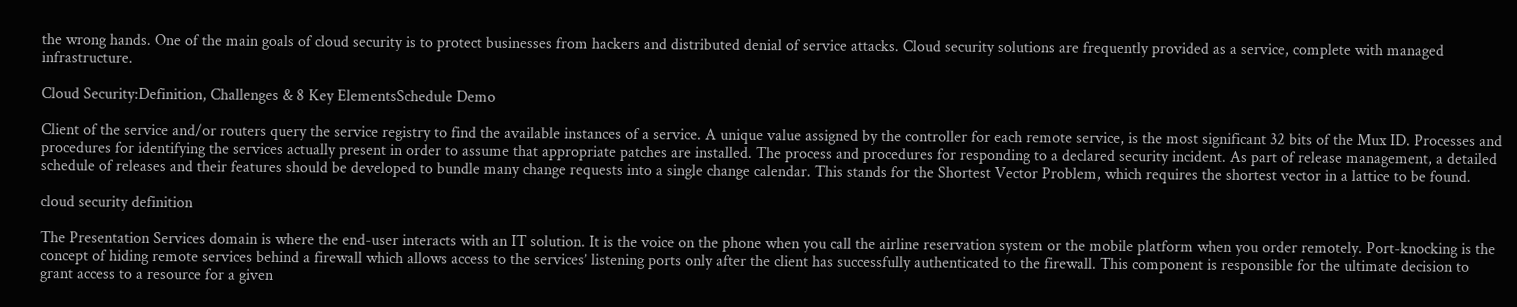the wrong hands. One of the main goals of cloud security is to protect businesses from hackers and distributed denial of service attacks. Cloud security solutions are frequently provided as a service, complete with managed infrastructure.

Cloud Security:Definition, Challenges & 8 Key ElementsSchedule Demo

Client of the service and/or routers query the service registry to find the available instances of a service. A unique value assigned by the controller for each remote service, is the most significant 32 bits of the Mux ID. Processes and procedures for identifying the services actually present in order to assume that appropriate patches are installed. The process and procedures for responding to a declared security incident. As part of release management, a detailed schedule of releases and their features should be developed to bundle many change requests into a single change calendar. This stands for the Shortest Vector Problem, which requires the shortest vector in a lattice to be found.

cloud security definition

The Presentation Services domain is where the end-user interacts with an IT solution. It is the voice on the phone when you call the airline reservation system or the mobile platform when you order remotely. Port-knocking is the concept of hiding remote services behind a firewall which allows access to the services’ listening ports only after the client has successfully authenticated to the firewall. This component is responsible for the ultimate decision to grant access to a resource for a given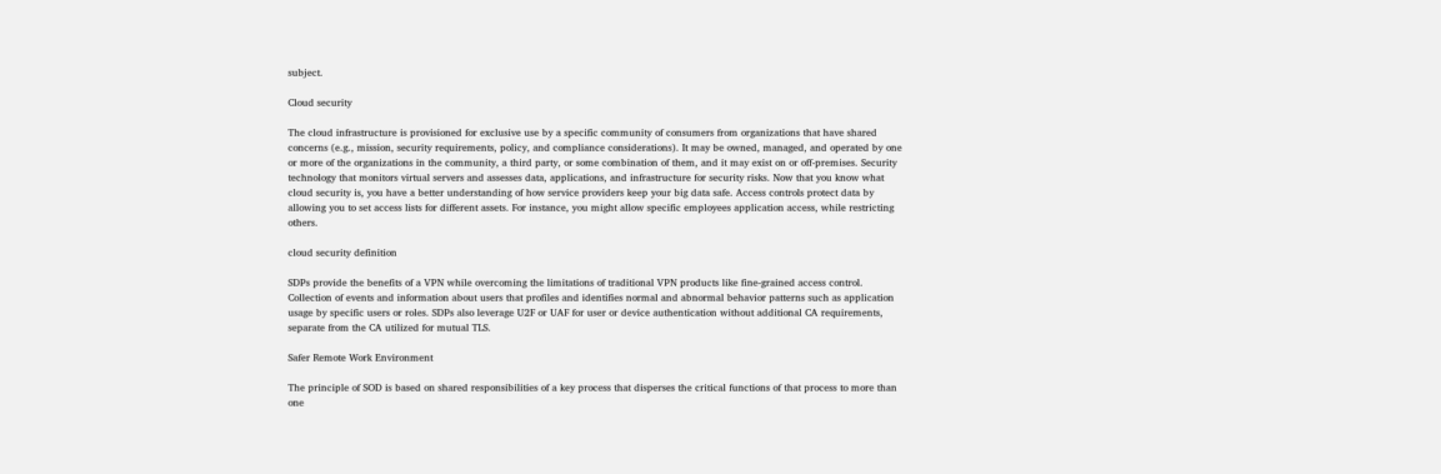subject.

Cloud security

The cloud infrastructure is provisioned for exclusive use by a specific community of consumers from organizations that have shared concerns (e.g., mission, security requirements, policy, and compliance considerations). It may be owned, managed, and operated by one or more of the organizations in the community, a third party, or some combination of them, and it may exist on or off-premises. Security technology that monitors virtual servers and assesses data, applications, and infrastructure for security risks. Now that you know what cloud security is, you have a better understanding of how service providers keep your big data safe. Access controls protect data by allowing you to set access lists for different assets. For instance, you might allow specific employees application access, while restricting others.

cloud security definition

SDPs provide the benefits of a VPN while overcoming the limitations of traditional VPN products like fine-grained access control. Collection of events and information about users that profiles and identifies normal and abnormal behavior patterns such as application usage by specific users or roles. SDPs also leverage U2F or UAF for user or device authentication without additional CA requirements, separate from the CA utilized for mutual TLS.

Safer Remote Work Environment

The principle of SOD is based on shared responsibilities of a key process that disperses the critical functions of that process to more than one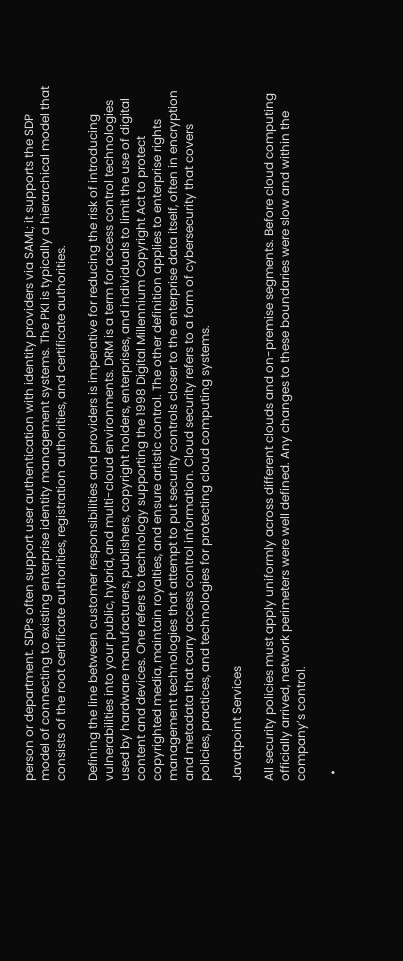person or department. SDPs often support user authentication with identity providers via SAML; it supports the SDP model of connecting to existing enterprise identity management systems. The PKI is typically a hierarchical model that consists of the root certificate authorities, registration authorities, and certificate authorities.

Defining the line between customer responsibilities and providers is imperative for reducing the risk of introducing vulnerabilities into your public, hybrid, and multi-cloud environments. DRM is a term for access control technologies used by hardware manufacturers, publishers, copyright holders, enterprises, and individuals to limit the use of digital content and devices. One refers to technology supporting the 1998 Digital Millennium Copyright Act to protect copyrighted media, maintain royalties, and ensure artistic control. The other definition applies to enterprise rights management technologies that attempt to put security controls closer to the enterprise data itself, often in encryption and metadata that carry access control information. Cloud security refers to a form of cybersecurity that covers policies, practices, and technologies for protecting cloud computing systems.

Javatpoint Services

All security policies must apply uniformly across different clouds and on-premise segments. Before cloud computing officially arrived, network perimeters were well defined. Any changes to these boundaries were slow and within the company’s control.

  •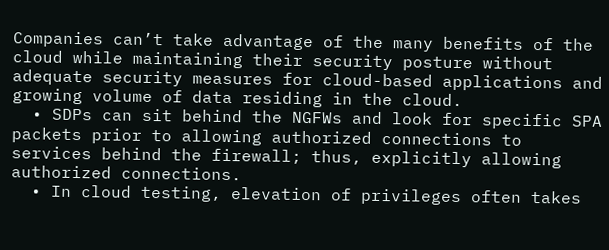Companies can’t take advantage of the many benefits of the cloud while maintaining their security posture without adequate security measures for cloud-based applications and growing volume of data residing in the cloud.
  • SDPs can sit behind the NGFWs and look for specific SPA packets prior to allowing authorized connections to services behind the firewall; thus, explicitly allowing authorized connections.
  • In cloud testing, elevation of privileges often takes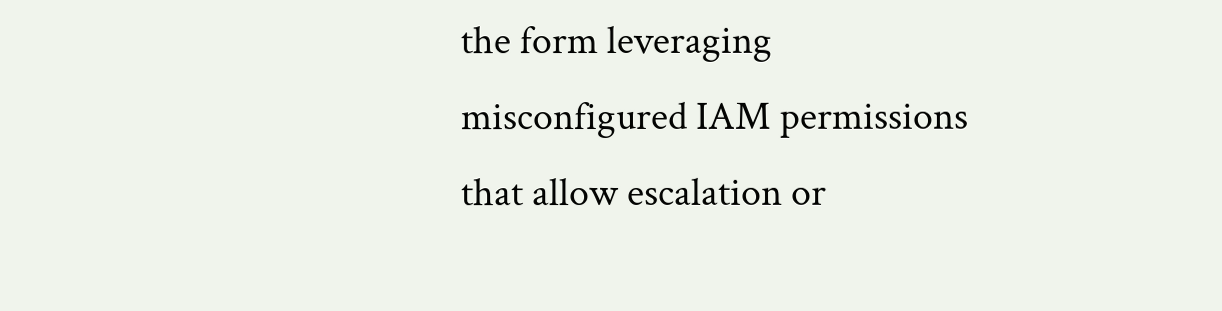the form leveraging misconfigured IAM permissions that allow escalation or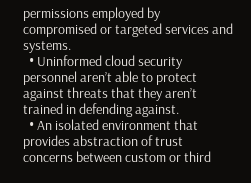permissions employed by compromised or targeted services and systems.
  • Uninformed cloud security personnel aren’t able to protect against threats that they aren’t trained in defending against.
  • An isolated environment that provides abstraction of trust concerns between custom or third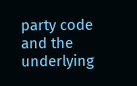party code and the underlying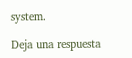system.

Deja una respuesta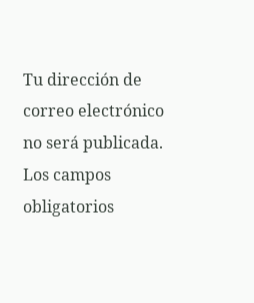Tu dirección de correo electrónico no será publicada. Los campos obligatorios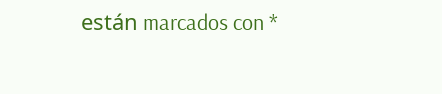están marcados con *